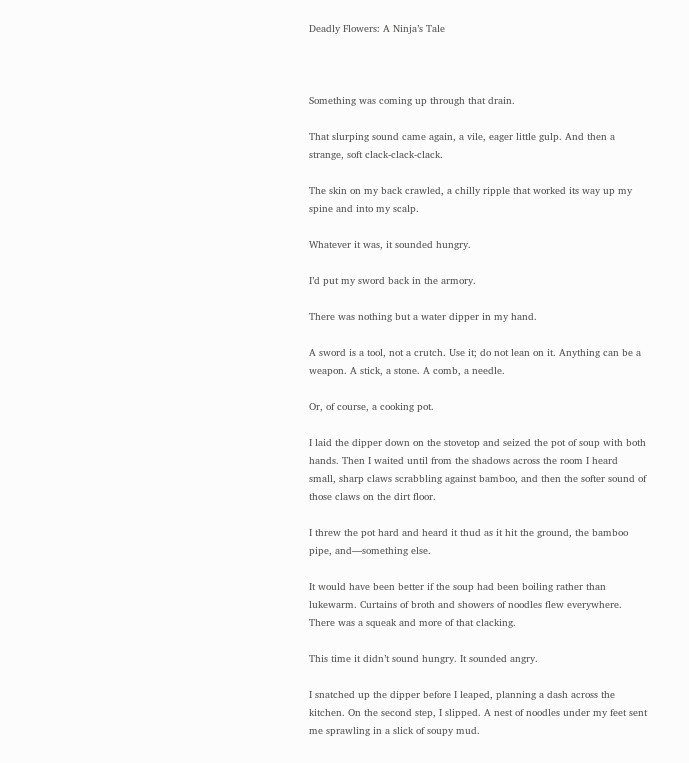Deadly Flowers: A Ninja’s Tale



Something was coming up through that drain.

That slurping sound came again, a vile, eager little gulp. And then a strange, soft clack-clack-clack.

The skin on my back crawled, a chilly ripple that worked its way up my spine and into my scalp.

Whatever it was, it sounded hungry.

I’d put my sword back in the armory.

There was nothing but a water dipper in my hand.

A sword is a tool, not a crutch. Use it; do not lean on it. Anything can be a weapon. A stick, a stone. A comb, a needle.

Or, of course, a cooking pot.

I laid the dipper down on the stovetop and seized the pot of soup with both hands. Then I waited until from the shadows across the room I heard small, sharp claws scrabbling against bamboo, and then the softer sound of those claws on the dirt floor.

I threw the pot hard and heard it thud as it hit the ground, the bamboo pipe, and—something else.

It would have been better if the soup had been boiling rather than lukewarm. Curtains of broth and showers of noodles flew everywhere. There was a squeak and more of that clacking.

This time it didn’t sound hungry. It sounded angry.

I snatched up the dipper before I leaped, planning a dash across the kitchen. On the second step, I slipped. A nest of noodles under my feet sent me sprawling in a slick of soupy mud.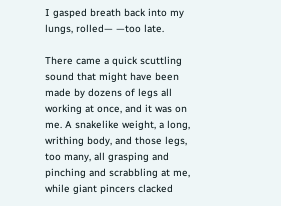I gasped breath back into my lungs, rolled— —too late.

There came a quick scuttling sound that might have been made by dozens of legs all working at once, and it was on me. A snakelike weight, a long, writhing body, and those legs, too many, all grasping and pinching and scrabbling at me, while giant pincers clacked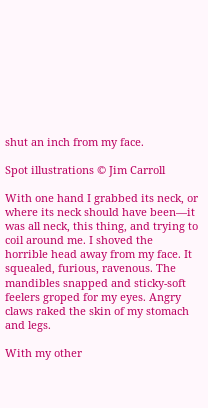shut an inch from my face.

Spot illustrations © Jim Carroll

With one hand I grabbed its neck, or where its neck should have been—it was all neck, this thing, and trying to coil around me. I shoved the horrible head away from my face. It squealed, furious, ravenous. The mandibles snapped and sticky-soft feelers groped for my eyes. Angry claws raked the skin of my stomach and legs.

With my other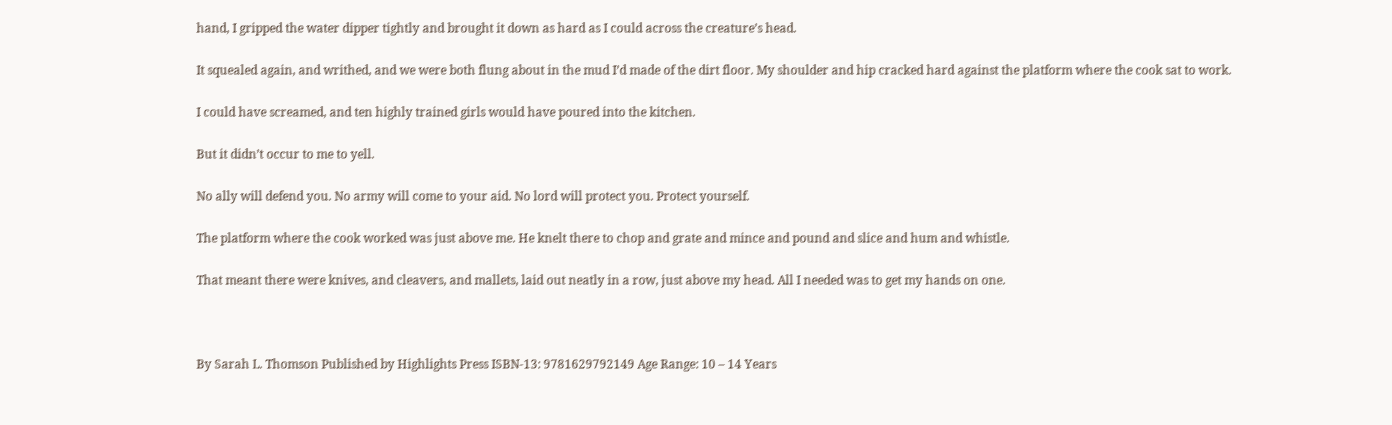hand, I gripped the water dipper tightly and brought it down as hard as I could across the creature’s head.

It squealed again, and writhed, and we were both flung about in the mud I’d made of the dirt floor. My shoulder and hip cracked hard against the platform where the cook sat to work.

I could have screamed, and ten highly trained girls would have poured into the kitchen.

But it didn’t occur to me to yell.

No ally will defend you. No army will come to your aid. No lord will protect you. Protect yourself.

The platform where the cook worked was just above me. He knelt there to chop and grate and mince and pound and slice and hum and whistle.

That meant there were knives, and cleavers, and mallets, laid out neatly in a row, just above my head. All I needed was to get my hands on one.



By Sarah L. Thomson Published by Highlights Press ISBN-13: 9781629792149 Age Range: 10 – 14 Years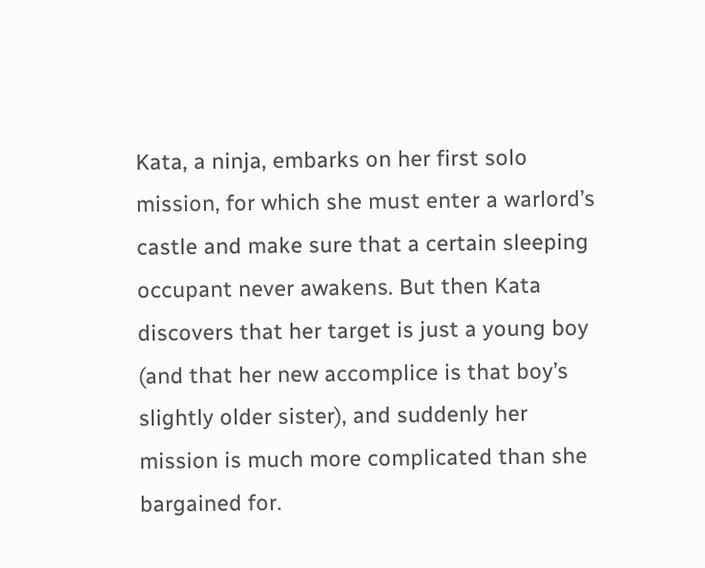Kata, a ninja, embarks on her first solo mission, for which she must enter a warlord’s castle and make sure that a certain sleeping occupant never awakens. But then Kata discovers that her target is just a young boy (and that her new accomplice is that boy’s slightly older sister), and suddenly her mission is much more complicated than she bargained for.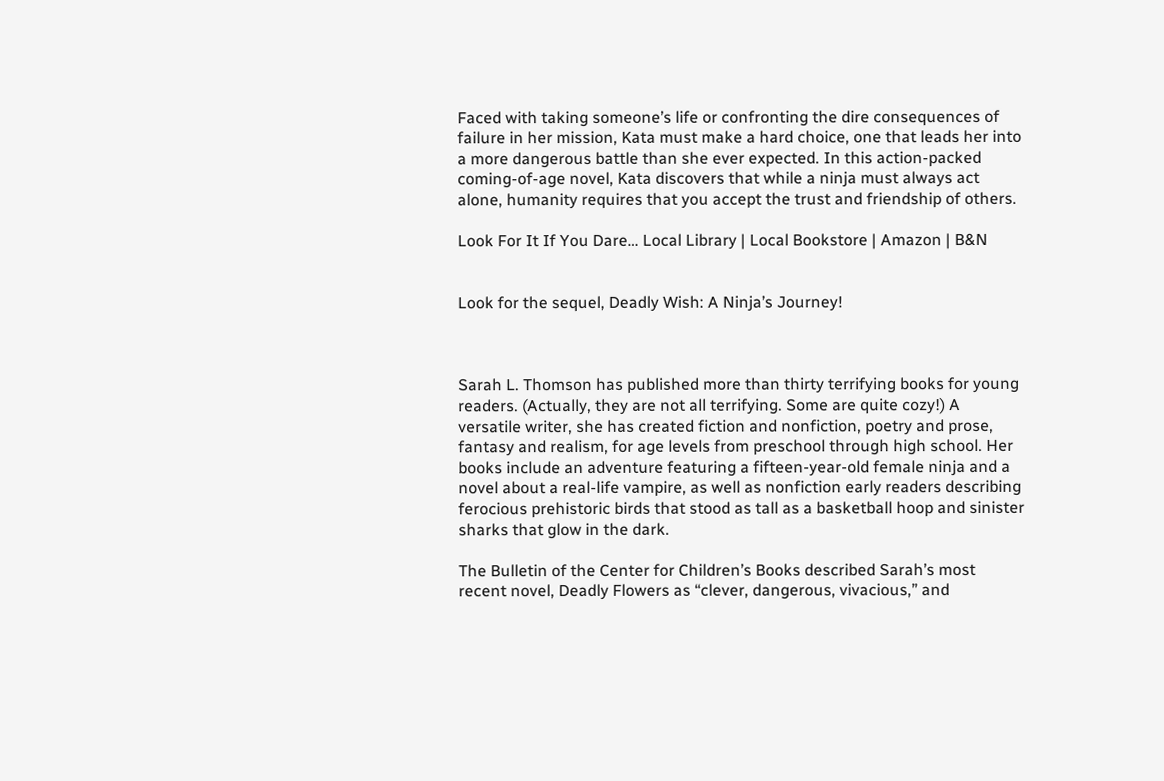Faced with taking someone’s life or confronting the dire consequences of failure in her mission, Kata must make a hard choice, one that leads her into a more dangerous battle than she ever expected. In this action-packed coming-of-age novel, Kata discovers that while a ninja must always act alone, humanity requires that you accept the trust and friendship of others.

Look For It If You Dare… Local Library | Local Bookstore | Amazon | B&N


Look for the sequel, Deadly Wish: A Ninja’s Journey!



Sarah L. Thomson has published more than thirty terrifying books for young readers. (Actually, they are not all terrifying. Some are quite cozy!) A versatile writer, she has created fiction and nonfiction, poetry and prose, fantasy and realism, for age levels from preschool through high school. Her books include an adventure featuring a fifteen-year-old female ninja and a novel about a real-life vampire, as well as nonfiction early readers describing ferocious prehistoric birds that stood as tall as a basketball hoop and sinister sharks that glow in the dark.

The Bulletin of the Center for Children’s Books described Sarah’s most recent novel, Deadly Flowers as “clever, dangerous, vivacious,” and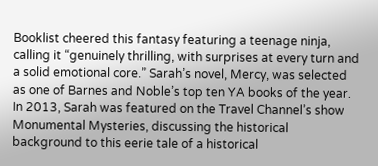Booklist cheered this fantasy featuring a teenage ninja, calling it “genuinely thrilling, with surprises at every turn and a solid emotional core.” Sarah’s novel, Mercy, was selected as one of Barnes and Noble’s top ten YA books of the year. In 2013, Sarah was featured on the Travel Channel’s show Monumental Mysteries, discussing the historical background to this eerie tale of a historical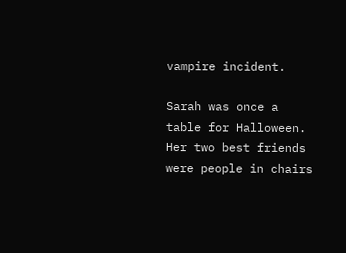vampire incident.

Sarah was once a table for Halloween. Her two best friends were people in chairs